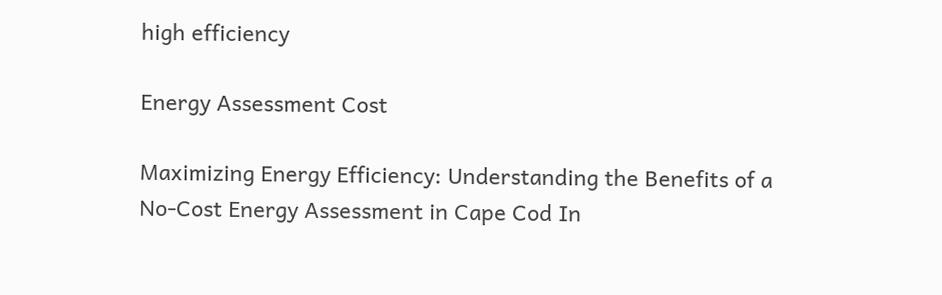high efficiency

Energy Assessment Cost

Maximizing Energy Efficiency: Understanding the Benefits of a No-Cost Energy Assessment in Cape Cod In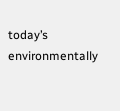today’s environmentally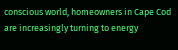conscious world, homeowners in Cape Cod are increasingly turning to energy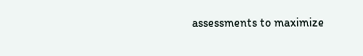assessments to maximize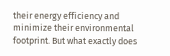their energy efficiency and minimize their environmental footprint. But what exactly does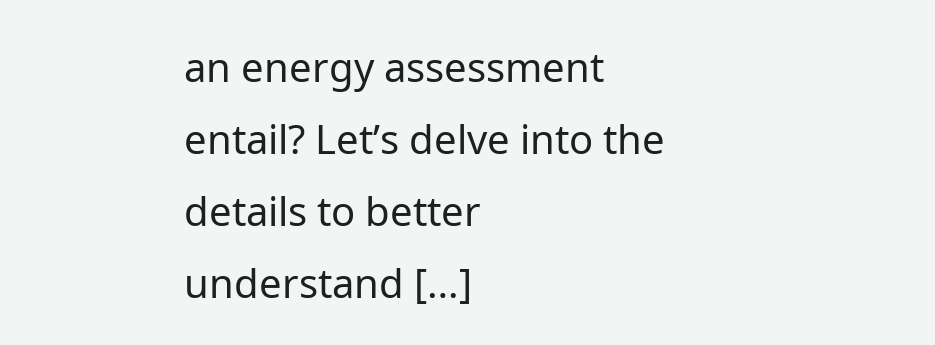an energy assessment entail? Let’s delve into the details to better understand […]